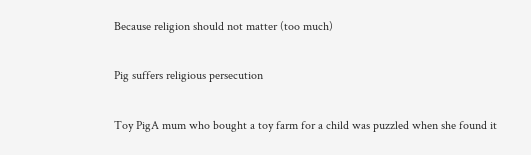Because religion should not matter (too much)

Pig suffers religious persecution

Toy PigA mum who bought a toy farm for a child was puzzled when she found it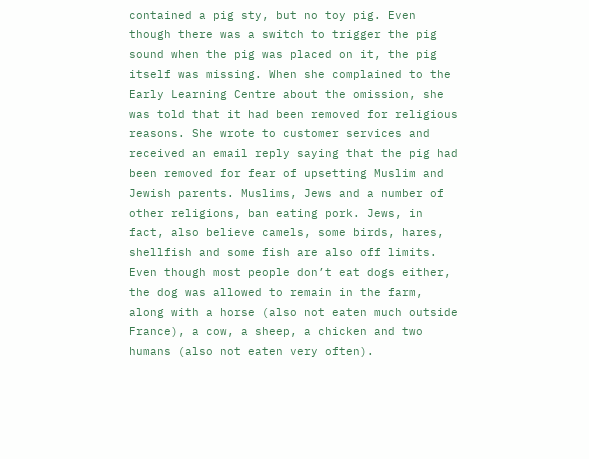contained a pig sty, but no toy pig. Even though there was a switch to trigger the pig sound when the pig was placed on it, the pig itself was missing. When she complained to the Early Learning Centre about the omission, she was told that it had been removed for religious reasons. She wrote to customer services and received an email reply saying that the pig had been removed for fear of upsetting Muslim and Jewish parents. Muslims, Jews and a number of other religions, ban eating pork. Jews, in fact, also believe camels, some birds, hares, shellfish and some fish are also off limits. Even though most people don’t eat dogs either, the dog was allowed to remain in the farm, along with a horse (also not eaten much outside France), a cow, a sheep, a chicken and two humans (also not eaten very often).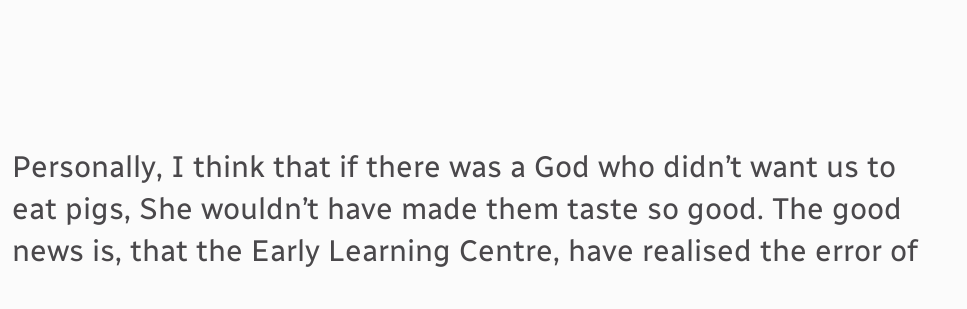Personally, I think that if there was a God who didn’t want us to eat pigs, She wouldn’t have made them taste so good. The good news is, that the Early Learning Centre, have realised the error of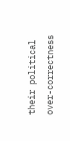their political over-correctness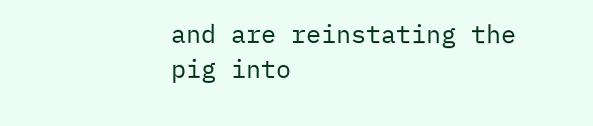and are reinstating the pig into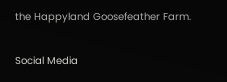the Happyland Goosefeather Farm.

Social Media